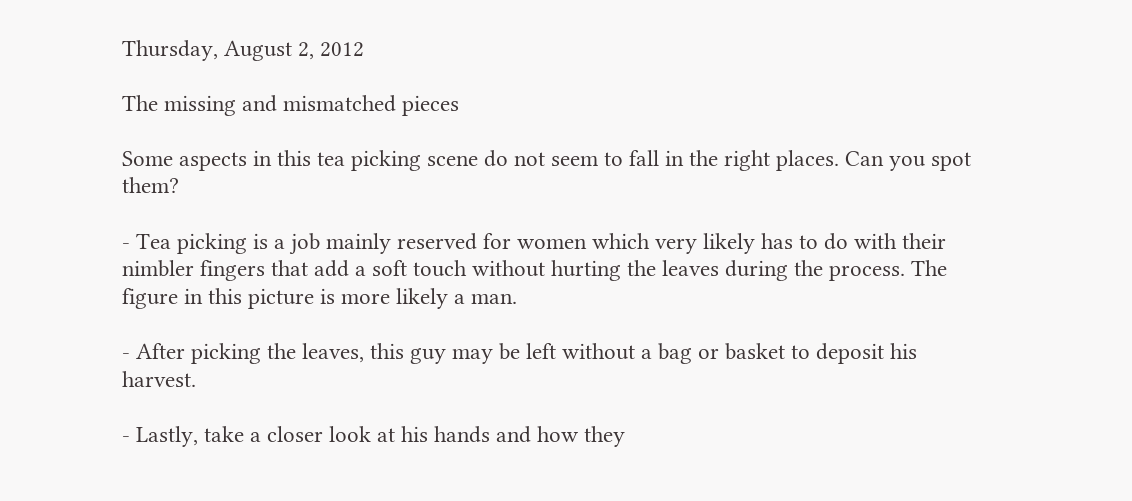Thursday, August 2, 2012

The missing and mismatched pieces

Some aspects in this tea picking scene do not seem to fall in the right places. Can you spot them?

- Tea picking is a job mainly reserved for women which very likely has to do with their nimbler fingers that add a soft touch without hurting the leaves during the process. The figure in this picture is more likely a man.

- After picking the leaves, this guy may be left without a bag or basket to deposit his harvest.

- Lastly, take a closer look at his hands and how they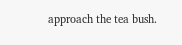approach the tea bush.